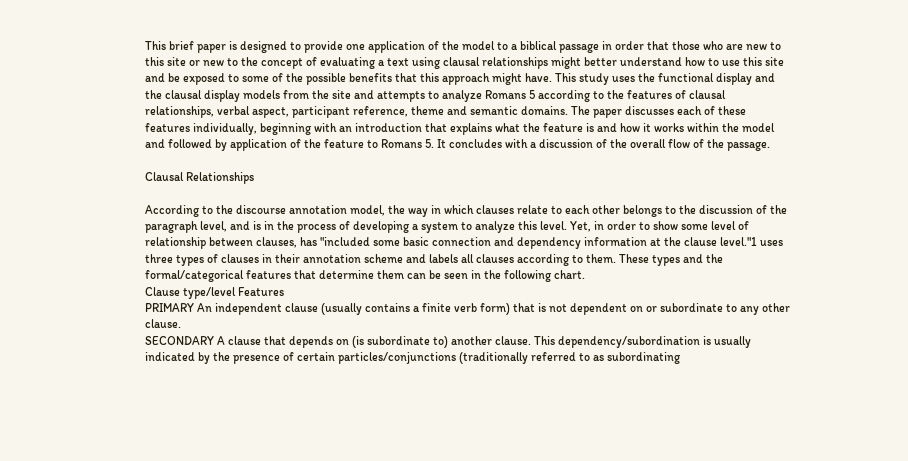This brief paper is designed to provide one application of the model to a biblical passage in order that those who are new to this site or new to the concept of evaluating a text using clausal relationships might better understand how to use this site and be exposed to some of the possible benefits that this approach might have. This study uses the functional display and the clausal display models from the site and attempts to analyze Romans 5 according to the features of clausal relationships, verbal aspect, participant reference, theme and semantic domains. The paper discusses each of these features individually, beginning with an introduction that explains what the feature is and how it works within the model and followed by application of the feature to Romans 5. It concludes with a discussion of the overall flow of the passage.

Clausal Relationships

According to the discourse annotation model, the way in which clauses relate to each other belongs to the discussion of the paragraph level, and is in the process of developing a system to analyze this level. Yet, in order to show some level of relationship between clauses, has "included some basic connection and dependency information at the clause level."1 uses three types of clauses in their annotation scheme and labels all clauses according to them. These types and the formal/categorical features that determine them can be seen in the following chart.
Clause type/level Features
PRIMARY An independent clause (usually contains a finite verb form) that is not dependent on or subordinate to any other clause.
SECONDARY A clause that depends on (is subordinate to) another clause. This dependency/subordination is usually indicated by the presence of certain particles/conjunctions (traditionally referred to as subordinating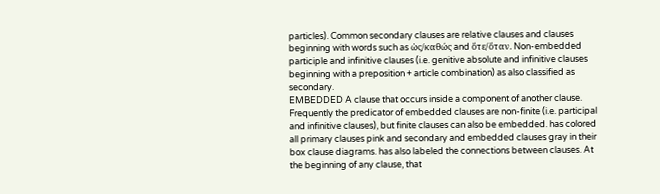particles). Common secondary clauses are relative clauses and clauses beginning with words such as ὡς/καθώς and ὅτε/ὅταν. Non-embedded participle and infinitive clauses (i.e. genitive absolute and infinitive clauses beginning with a preposition + article combination) as also classified as secondary.
EMBEDDED A clause that occurs inside a component of another clause. Frequently the predicator of embedded clauses are non-finite (i.e. participal and infinitive clauses), but finite clauses can also be embedded. has colored all primary clauses pink and secondary and embedded clauses gray in their box clause diagrams. has also labeled the connections between clauses. At the beginning of any clause, that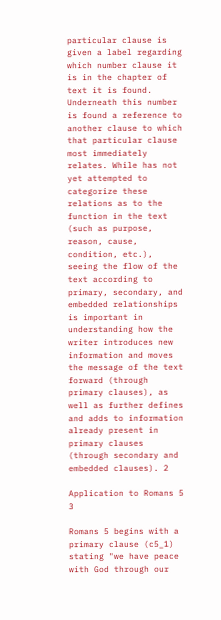particular clause is given a label regarding which number clause it is in the chapter of text it is found. Underneath this number is found a reference to another clause to which that particular clause most immediately relates. While has not yet attempted to categorize these relations as to the function in the text (such as purpose, reason, cause, condition, etc.), seeing the flow of the text according to primary, secondary, and embedded relationships is important in understanding how the writer introduces new information and moves the message of the text forward (through primary clauses), as well as further defines and adds to information already present in primary clauses (through secondary and embedded clauses). 2

Application to Romans 5 3

Romans 5 begins with a primary clause (c5_1) stating "we have peace with God through our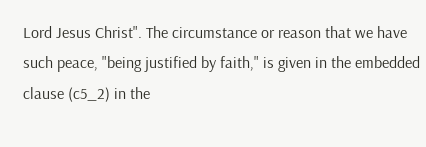Lord Jesus Christ". The circumstance or reason that we have such peace, "being justified by faith," is given in the embedded clause (c5_2) in the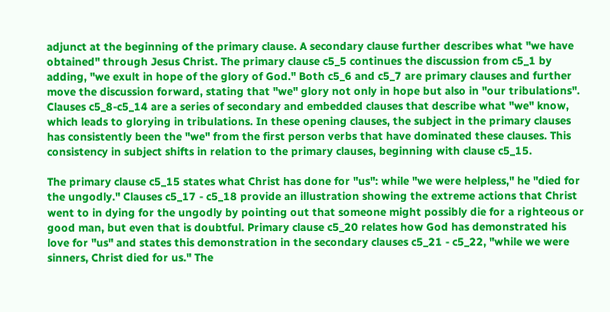adjunct at the beginning of the primary clause. A secondary clause further describes what "we have obtained" through Jesus Christ. The primary clause c5_5 continues the discussion from c5_1 by adding, "we exult in hope of the glory of God." Both c5_6 and c5_7 are primary clauses and further move the discussion forward, stating that "we" glory not only in hope but also in "our tribulations". Clauses c5_8-c5_14 are a series of secondary and embedded clauses that describe what "we" know, which leads to glorying in tribulations. In these opening clauses, the subject in the primary clauses has consistently been the "we" from the first person verbs that have dominated these clauses. This consistency in subject shifts in relation to the primary clauses, beginning with clause c5_15.

The primary clause c5_15 states what Christ has done for "us": while "we were helpless," he "died for the ungodly." Clauses c5_17 - c5_18 provide an illustration showing the extreme actions that Christ went to in dying for the ungodly by pointing out that someone might possibly die for a righteous or good man, but even that is doubtful. Primary clause c5_20 relates how God has demonstrated his love for "us" and states this demonstration in the secondary clauses c5_21 - c5_22, "while we were sinners, Christ died for us." The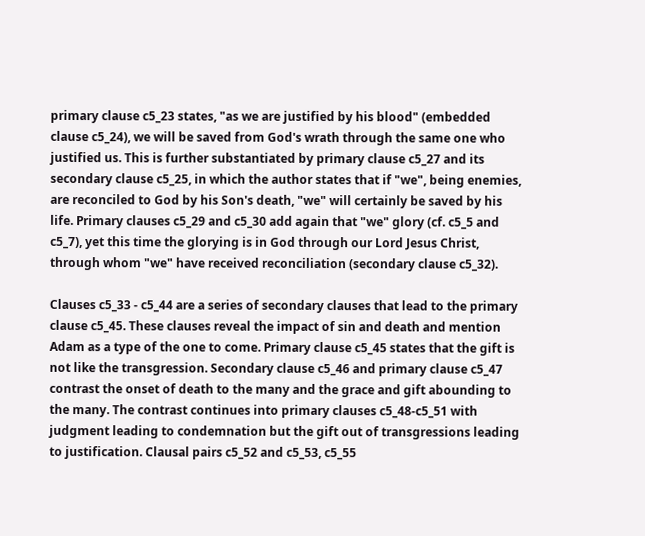primary clause c5_23 states, "as we are justified by his blood" (embedded clause c5_24), we will be saved from God's wrath through the same one who justified us. This is further substantiated by primary clause c5_27 and its secondary clause c5_25, in which the author states that if "we", being enemies, are reconciled to God by his Son's death, "we" will certainly be saved by his life. Primary clauses c5_29 and c5_30 add again that "we" glory (cf. c5_5 and c5_7), yet this time the glorying is in God through our Lord Jesus Christ, through whom "we" have received reconciliation (secondary clause c5_32).

Clauses c5_33 - c5_44 are a series of secondary clauses that lead to the primary clause c5_45. These clauses reveal the impact of sin and death and mention Adam as a type of the one to come. Primary clause c5_45 states that the gift is not like the transgression. Secondary clause c5_46 and primary clause c5_47 contrast the onset of death to the many and the grace and gift abounding to the many. The contrast continues into primary clauses c5_48-c5_51 with judgment leading to condemnation but the gift out of transgressions leading to justification. Clausal pairs c5_52 and c5_53, c5_55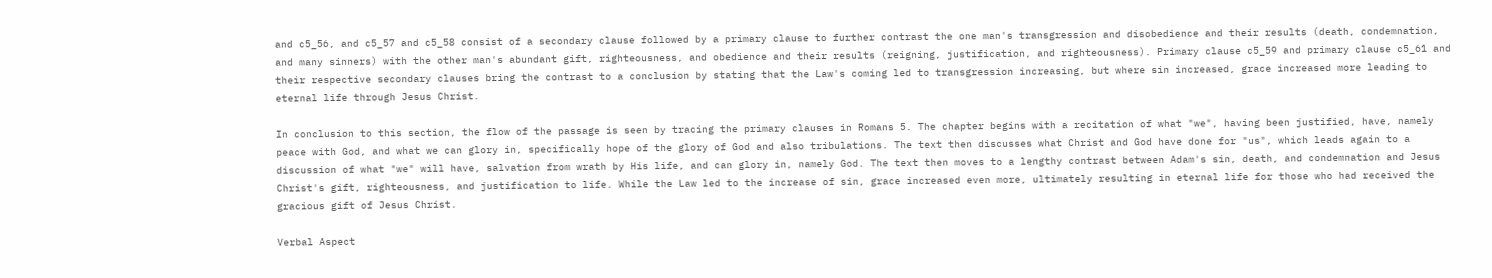and c5_56, and c5_57 and c5_58 consist of a secondary clause followed by a primary clause to further contrast the one man's transgression and disobedience and their results (death, condemnation, and many sinners) with the other man's abundant gift, righteousness, and obedience and their results (reigning, justification, and righteousness). Primary clause c5_59 and primary clause c5_61 and their respective secondary clauses bring the contrast to a conclusion by stating that the Law's coming led to transgression increasing, but where sin increased, grace increased more leading to eternal life through Jesus Christ.

In conclusion to this section, the flow of the passage is seen by tracing the primary clauses in Romans 5. The chapter begins with a recitation of what "we", having been justified, have, namely peace with God, and what we can glory in, specifically hope of the glory of God and also tribulations. The text then discusses what Christ and God have done for "us", which leads again to a discussion of what "we" will have, salvation from wrath by His life, and can glory in, namely God. The text then moves to a lengthy contrast between Adam's sin, death, and condemnation and Jesus Christ's gift, righteousness, and justification to life. While the Law led to the increase of sin, grace increased even more, ultimately resulting in eternal life for those who had received the gracious gift of Jesus Christ.

Verbal Aspect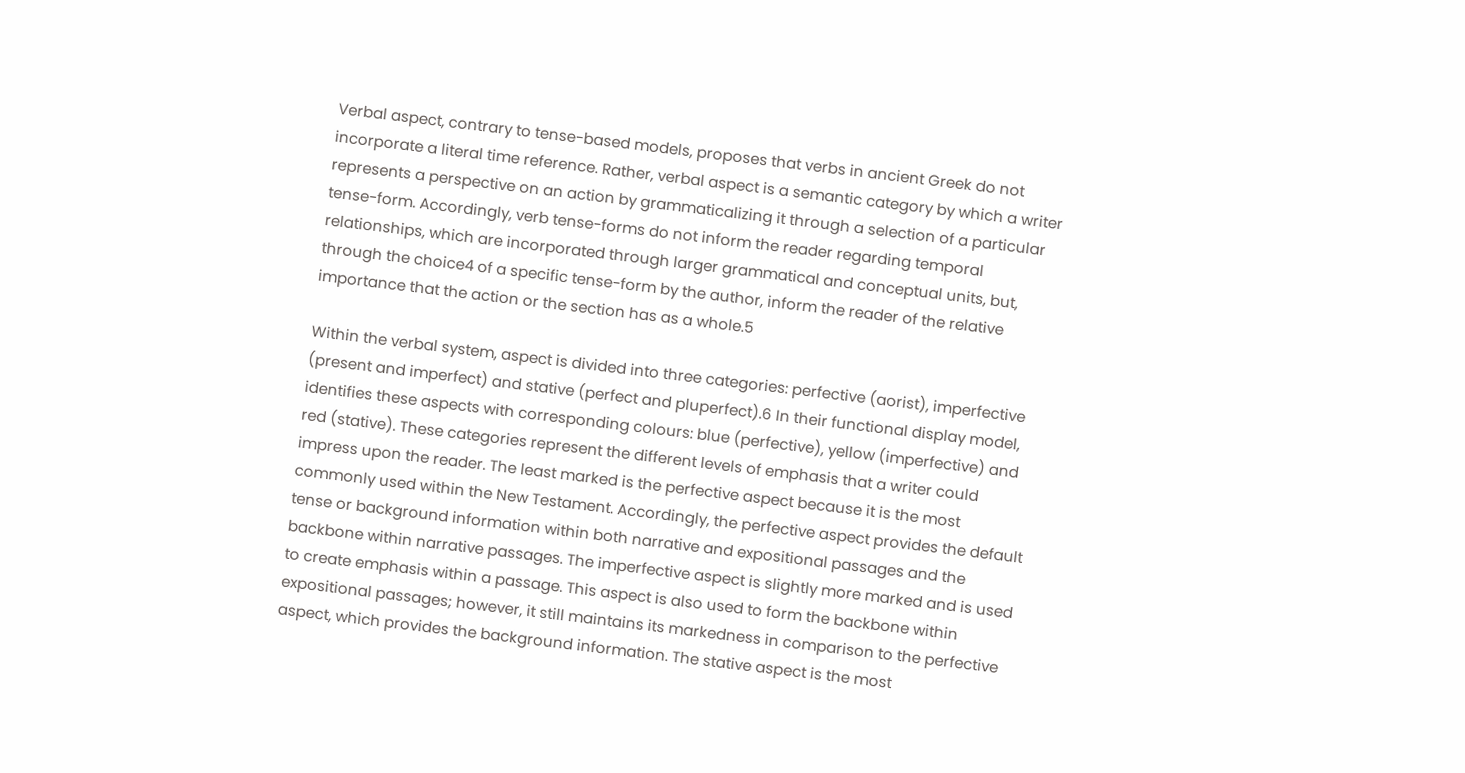Verbal aspect, contrary to tense-based models, proposes that verbs in ancient Greek do not incorporate a literal time reference. Rather, verbal aspect is a semantic category by which a writer represents a perspective on an action by grammaticalizing it through a selection of a particular tense-form. Accordingly, verb tense-forms do not inform the reader regarding temporal relationships, which are incorporated through larger grammatical and conceptual units, but, through the choice4 of a specific tense-form by the author, inform the reader of the relative importance that the action or the section has as a whole.5

Within the verbal system, aspect is divided into three categories: perfective (aorist), imperfective (present and imperfect) and stative (perfect and pluperfect).6 In their functional display model, identifies these aspects with corresponding colours: blue (perfective), yellow (imperfective) and red (stative). These categories represent the different levels of emphasis that a writer could impress upon the reader. The least marked is the perfective aspect because it is the most commonly used within the New Testament. Accordingly, the perfective aspect provides the default tense or background information within both narrative and expositional passages and the backbone within narrative passages. The imperfective aspect is slightly more marked and is used to create emphasis within a passage. This aspect is also used to form the backbone within expositional passages; however, it still maintains its markedness in comparison to the perfective aspect, which provides the background information. The stative aspect is the most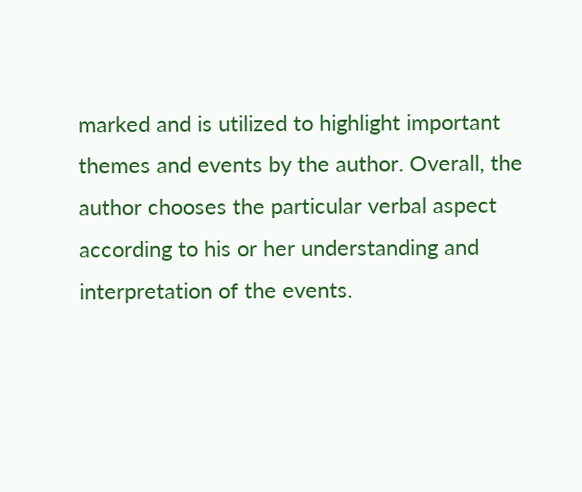marked and is utilized to highlight important themes and events by the author. Overall, the author chooses the particular verbal aspect according to his or her understanding and interpretation of the events.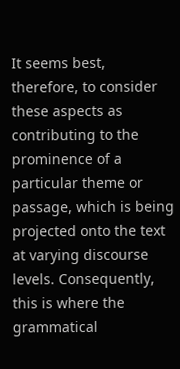It seems best, therefore, to consider these aspects as contributing to the prominence of a particular theme or passage, which is being projected onto the text at varying discourse levels. Consequently, this is where the grammatical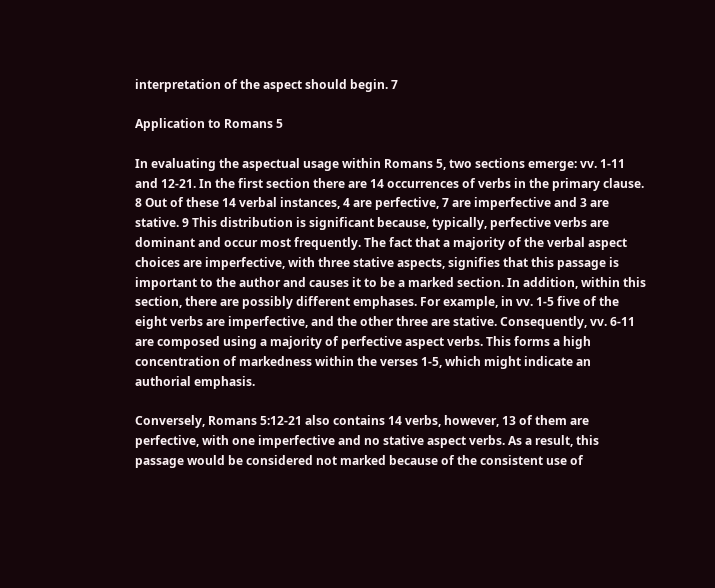interpretation of the aspect should begin. 7

Application to Romans 5

In evaluating the aspectual usage within Romans 5, two sections emerge: vv. 1-11 and 12-21. In the first section there are 14 occurrences of verbs in the primary clause. 8 Out of these 14 verbal instances, 4 are perfective, 7 are imperfective and 3 are stative. 9 This distribution is significant because, typically, perfective verbs are dominant and occur most frequently. The fact that a majority of the verbal aspect choices are imperfective, with three stative aspects, signifies that this passage is important to the author and causes it to be a marked section. In addition, within this section, there are possibly different emphases. For example, in vv. 1-5 five of the eight verbs are imperfective, and the other three are stative. Consequently, vv. 6-11 are composed using a majority of perfective aspect verbs. This forms a high concentration of markedness within the verses 1-5, which might indicate an authorial emphasis.

Conversely, Romans 5:12-21 also contains 14 verbs, however, 13 of them are perfective, with one imperfective and no stative aspect verbs. As a result, this passage would be considered not marked because of the consistent use of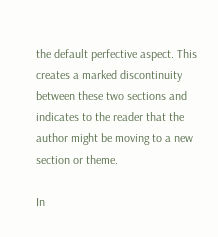the default perfective aspect. This creates a marked discontinuity between these two sections and indicates to the reader that the author might be moving to a new section or theme.

In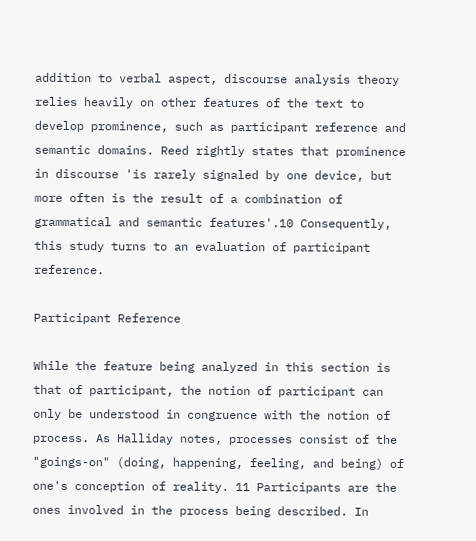addition to verbal aspect, discourse analysis theory relies heavily on other features of the text to develop prominence, such as participant reference and semantic domains. Reed rightly states that prominence in discourse 'is rarely signaled by one device, but more often is the result of a combination of grammatical and semantic features'.10 Consequently, this study turns to an evaluation of participant reference.

Participant Reference

While the feature being analyzed in this section is that of participant, the notion of participant can only be understood in congruence with the notion of process. As Halliday notes, processes consist of the "goings-on" (doing, happening, feeling, and being) of one's conception of reality. 11 Participants are the ones involved in the process being described. In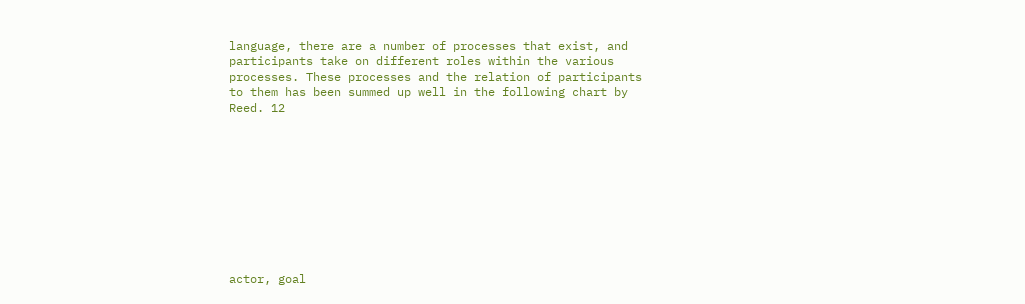language, there are a number of processes that exist, and participants take on different roles within the various processes. These processes and the relation of participants to them has been summed up well in the following chart by Reed. 12










actor, goal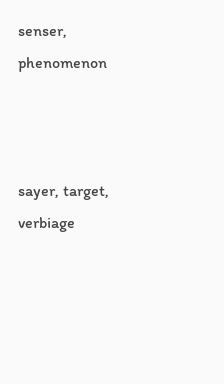senser, phenomenon



sayer, target, verbiage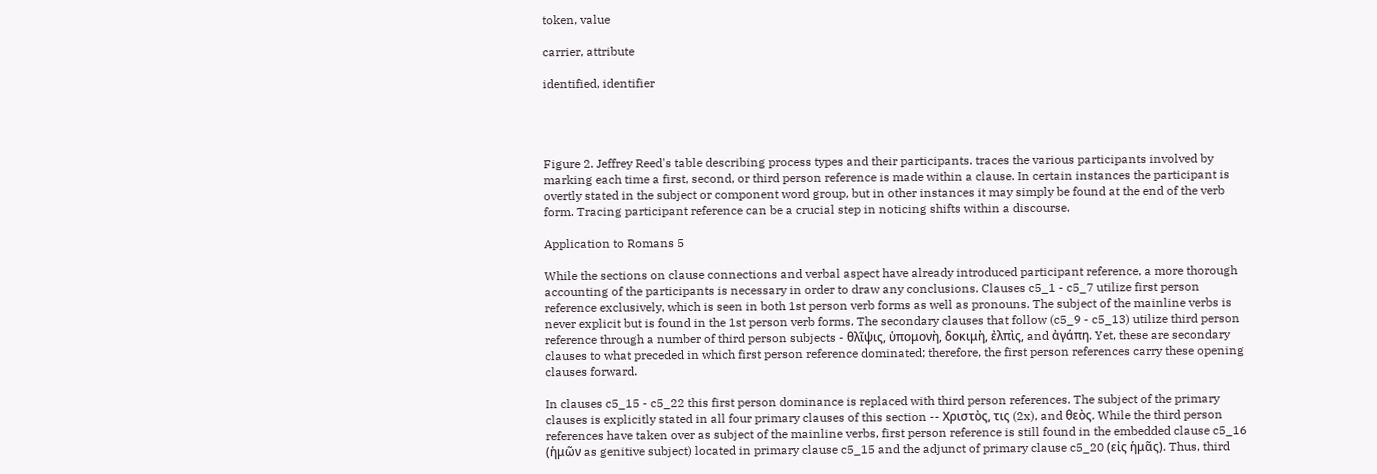token, value

carrier, attribute

identified, identifier




Figure 2. Jeffrey Reed's table describing process types and their participants. traces the various participants involved by marking each time a first, second, or third person reference is made within a clause. In certain instances the participant is overtly stated in the subject or component word group, but in other instances it may simply be found at the end of the verb form. Tracing participant reference can be a crucial step in noticing shifts within a discourse.

Application to Romans 5

While the sections on clause connections and verbal aspect have already introduced participant reference, a more thorough accounting of the participants is necessary in order to draw any conclusions. Clauses c5_1 - c5_7 utilize first person reference exclusively, which is seen in both 1st person verb forms as well as pronouns. The subject of the mainline verbs is never explicit but is found in the 1st person verb forms. The secondary clauses that follow (c5_9 - c5_13) utilize third person reference through a number of third person subjects - θλῖψις, ὑπομονὴ, δοκιμὴ, ἐλπὶς, and ἀγάπη. Yet, these are secondary clauses to what preceded in which first person reference dominated; therefore, the first person references carry these opening clauses forward.

In clauses c5_15 - c5_22 this first person dominance is replaced with third person references. The subject of the primary clauses is explicitly stated in all four primary clauses of this section -- Χριστὸς, τις (2x), and θεὸς. While the third person references have taken over as subject of the mainline verbs, first person reference is still found in the embedded clause c5_16 (ἡμῶν as genitive subject) located in primary clause c5_15 and the adjunct of primary clause c5_20 (εἰς ἡμᾶς). Thus, third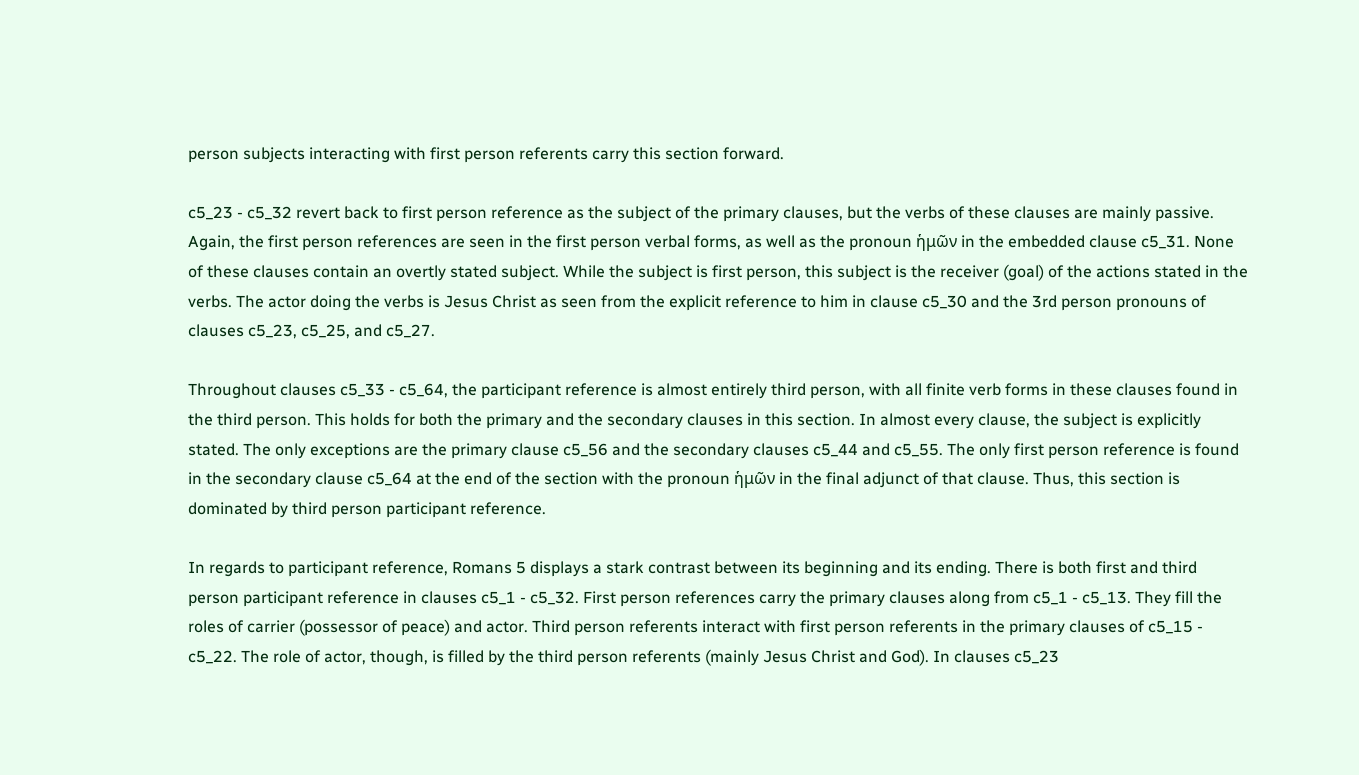person subjects interacting with first person referents carry this section forward.

c5_23 - c5_32 revert back to first person reference as the subject of the primary clauses, but the verbs of these clauses are mainly passive. Again, the first person references are seen in the first person verbal forms, as well as the pronoun ἡμῶν in the embedded clause c5_31. None of these clauses contain an overtly stated subject. While the subject is first person, this subject is the receiver (goal) of the actions stated in the verbs. The actor doing the verbs is Jesus Christ as seen from the explicit reference to him in clause c5_30 and the 3rd person pronouns of clauses c5_23, c5_25, and c5_27.

Throughout clauses c5_33 - c5_64, the participant reference is almost entirely third person, with all finite verb forms in these clauses found in the third person. This holds for both the primary and the secondary clauses in this section. In almost every clause, the subject is explicitly stated. The only exceptions are the primary clause c5_56 and the secondary clauses c5_44 and c5_55. The only first person reference is found in the secondary clause c5_64 at the end of the section with the pronoun ἡμῶν in the final adjunct of that clause. Thus, this section is dominated by third person participant reference.

In regards to participant reference, Romans 5 displays a stark contrast between its beginning and its ending. There is both first and third person participant reference in clauses c5_1 - c5_32. First person references carry the primary clauses along from c5_1 - c5_13. They fill the roles of carrier (possessor of peace) and actor. Third person referents interact with first person referents in the primary clauses of c5_15 - c5_22. The role of actor, though, is filled by the third person referents (mainly Jesus Christ and God). In clauses c5_23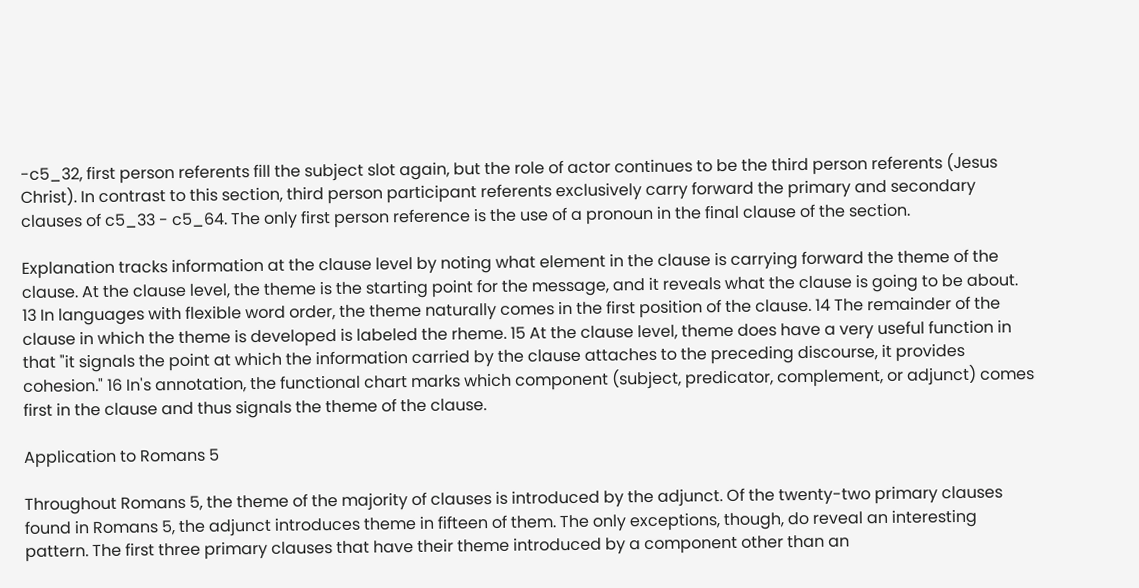-c5_32, first person referents fill the subject slot again, but the role of actor continues to be the third person referents (Jesus Christ). In contrast to this section, third person participant referents exclusively carry forward the primary and secondary clauses of c5_33 - c5_64. The only first person reference is the use of a pronoun in the final clause of the section.

Explanation tracks information at the clause level by noting what element in the clause is carrying forward the theme of the clause. At the clause level, the theme is the starting point for the message, and it reveals what the clause is going to be about. 13 In languages with flexible word order, the theme naturally comes in the first position of the clause. 14 The remainder of the clause in which the theme is developed is labeled the rheme. 15 At the clause level, theme does have a very useful function in that "it signals the point at which the information carried by the clause attaches to the preceding discourse, it provides cohesion." 16 In's annotation, the functional chart marks which component (subject, predicator, complement, or adjunct) comes first in the clause and thus signals the theme of the clause.

Application to Romans 5

Throughout Romans 5, the theme of the majority of clauses is introduced by the adjunct. Of the twenty-two primary clauses found in Romans 5, the adjunct introduces theme in fifteen of them. The only exceptions, though, do reveal an interesting pattern. The first three primary clauses that have their theme introduced by a component other than an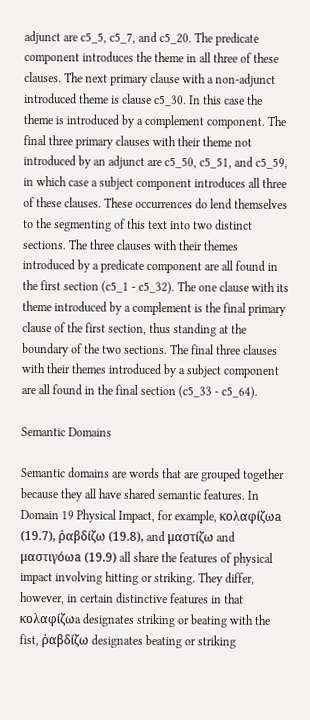adjunct are c5_5, c5_7, and c5_20. The predicate component introduces the theme in all three of these clauses. The next primary clause with a non-adjunct introduced theme is clause c5_30. In this case the theme is introduced by a complement component. The final three primary clauses with their theme not introduced by an adjunct are c5_50, c5_51, and c5_59, in which case a subject component introduces all three of these clauses. These occurrences do lend themselves to the segmenting of this text into two distinct sections. The three clauses with their themes introduced by a predicate component are all found in the first section (c5_1 - c5_32). The one clause with its theme introduced by a complement is the final primary clause of the first section, thus standing at the boundary of the two sections. The final three clauses with their themes introduced by a subject component are all found in the final section (c5_33 - c5_64).

Semantic Domains

Semantic domains are words that are grouped together because they all have shared semantic features. In Domain 19 Physical Impact, for example, κολαφίζωa (19.7), ῥαβδίζω (19.8), and μαστίζω and μαστιγόωa (19.9) all share the features of physical impact involving hitting or striking. They differ, however, in certain distinctive features in that κολαφίζωa designates striking or beating with the fist, ῥαβδίζω designates beating or striking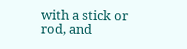with a stick or rod, and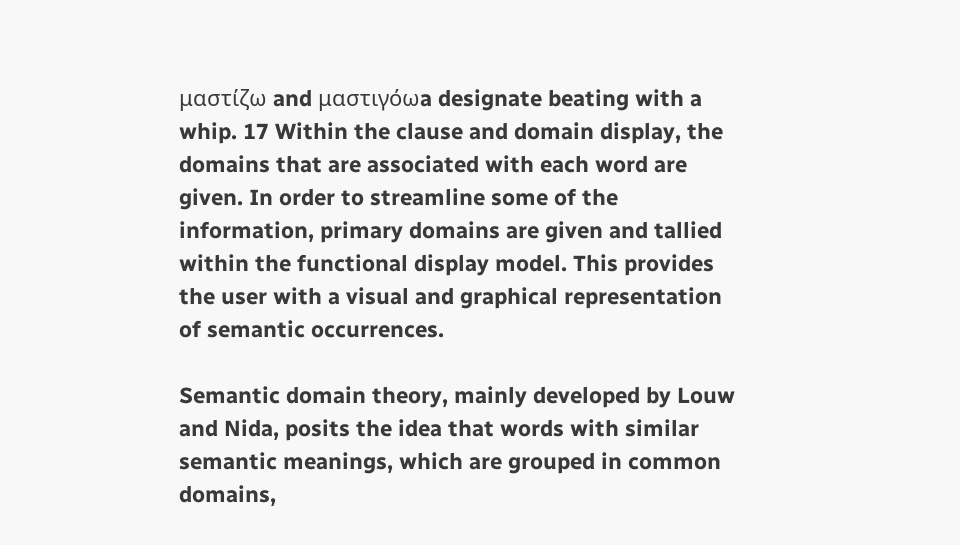μαστίζω and μαστιγόωa designate beating with a whip. 17 Within the clause and domain display, the domains that are associated with each word are given. In order to streamline some of the information, primary domains are given and tallied within the functional display model. This provides the user with a visual and graphical representation of semantic occurrences.

Semantic domain theory, mainly developed by Louw and Nida, posits the idea that words with similar semantic meanings, which are grouped in common domains,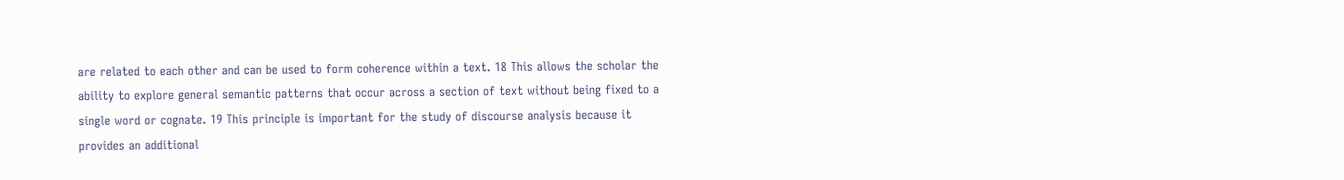are related to each other and can be used to form coherence within a text. 18 This allows the scholar the ability to explore general semantic patterns that occur across a section of text without being fixed to a single word or cognate. 19 This principle is important for the study of discourse analysis because it provides an additional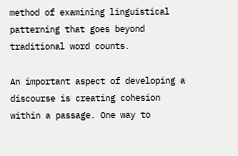method of examining linguistical patterning that goes beyond traditional word counts.

An important aspect of developing a discourse is creating cohesion within a passage. One way to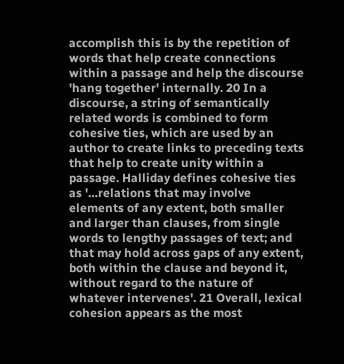accomplish this is by the repetition of words that help create connections within a passage and help the discourse 'hang together' internally. 20 In a discourse, a string of semantically related words is combined to form cohesive ties, which are used by an author to create links to preceding texts that help to create unity within a passage. Halliday defines cohesive ties as '…relations that may involve elements of any extent, both smaller and larger than clauses, from single words to lengthy passages of text; and that may hold across gaps of any extent, both within the clause and beyond it, without regard to the nature of whatever intervenes'. 21 Overall, lexical cohesion appears as the most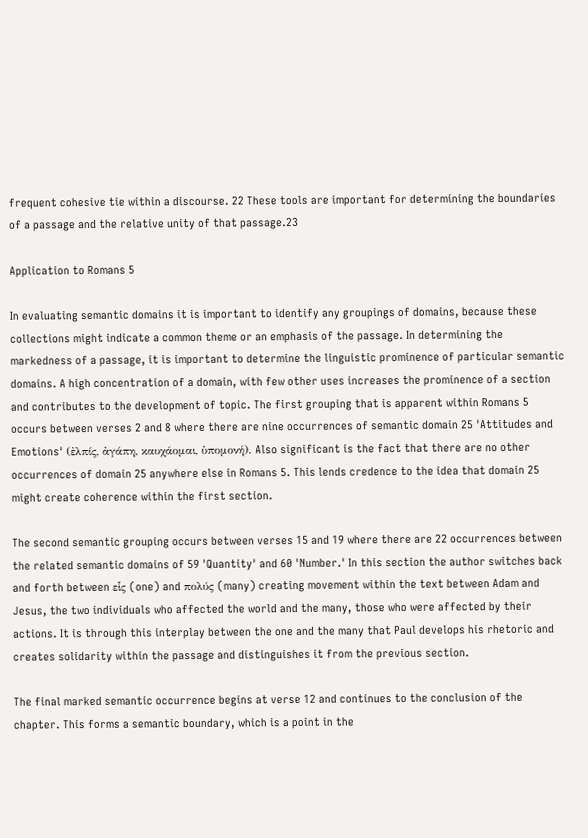frequent cohesive tie within a discourse. 22 These tools are important for determining the boundaries of a passage and the relative unity of that passage.23

Application to Romans 5

In evaluating semantic domains it is important to identify any groupings of domains, because these collections might indicate a common theme or an emphasis of the passage. In determining the markedness of a passage, it is important to determine the linguistic prominence of particular semantic domains. A high concentration of a domain, with few other uses increases the prominence of a section and contributes to the development of topic. The first grouping that is apparent within Romans 5 occurs between verses 2 and 8 where there are nine occurrences of semantic domain 25 'Attitudes and Emotions' (ἐλπίς, ἀγάπη, καυχάομαι, ὑπομονή). Also significant is the fact that there are no other occurrences of domain 25 anywhere else in Romans 5. This lends credence to the idea that domain 25 might create coherence within the first section.

The second semantic grouping occurs between verses 15 and 19 where there are 22 occurrences between the related semantic domains of 59 'Quantity' and 60 'Number.' In this section the author switches back and forth between εἷς (one) and πολύς (many) creating movement within the text between Adam and Jesus, the two individuals who affected the world and the many, those who were affected by their actions. It is through this interplay between the one and the many that Paul develops his rhetoric and creates solidarity within the passage and distinguishes it from the previous section.

The final marked semantic occurrence begins at verse 12 and continues to the conclusion of the chapter. This forms a semantic boundary, which is a point in the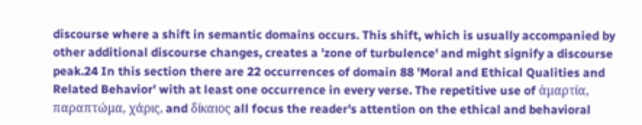discourse where a shift in semantic domains occurs. This shift, which is usually accompanied by other additional discourse changes, creates a 'zone of turbulence' and might signify a discourse peak.24 In this section there are 22 occurrences of domain 88 'Moral and Ethical Qualities and Related Behavior' with at least one occurrence in every verse. The repetitive use of ἁμαρτία, παραπτώμα, χάρις, and δίκαιος all focus the reader's attention on the ethical and behavioral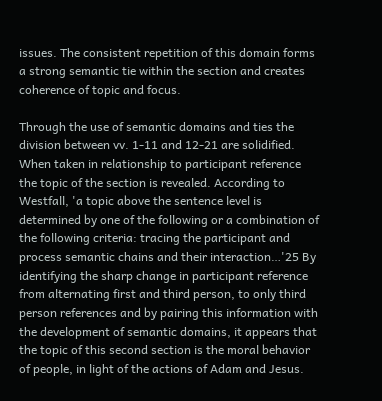issues. The consistent repetition of this domain forms a strong semantic tie within the section and creates coherence of topic and focus.

Through the use of semantic domains and ties the division between vv. 1-11 and 12-21 are solidified. When taken in relationship to participant reference the topic of the section is revealed. According to Westfall, 'a topic above the sentence level is determined by one of the following or a combination of the following criteria: tracing the participant and process semantic chains and their interaction…'25 By identifying the sharp change in participant reference from alternating first and third person, to only third person references and by pairing this information with the development of semantic domains, it appears that the topic of this second section is the moral behavior of people, in light of the actions of Adam and Jesus.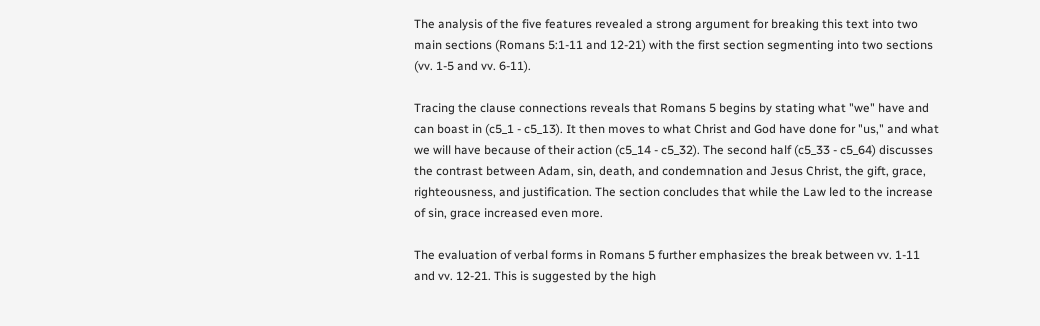The analysis of the five features revealed a strong argument for breaking this text into two main sections (Romans 5:1-11 and 12-21) with the first section segmenting into two sections (vv. 1-5 and vv. 6-11).

Tracing the clause connections reveals that Romans 5 begins by stating what "we" have and can boast in (c5_1 - c5_13). It then moves to what Christ and God have done for "us," and what we will have because of their action (c5_14 - c5_32). The second half (c5_33 - c5_64) discusses the contrast between Adam, sin, death, and condemnation and Jesus Christ, the gift, grace, righteousness, and justification. The section concludes that while the Law led to the increase of sin, grace increased even more.

The evaluation of verbal forms in Romans 5 further emphasizes the break between vv. 1-11 and vv. 12-21. This is suggested by the high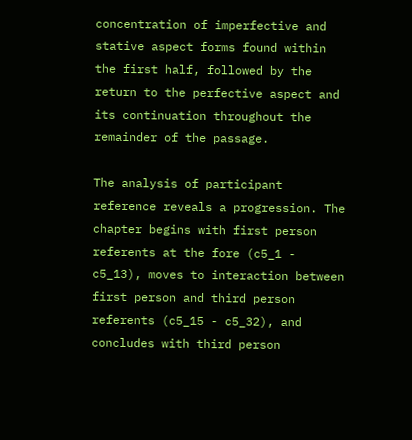concentration of imperfective and stative aspect forms found within the first half, followed by the return to the perfective aspect and its continuation throughout the remainder of the passage.

The analysis of participant reference reveals a progression. The chapter begins with first person referents at the fore (c5_1 - c5_13), moves to interaction between first person and third person referents (c5_15 - c5_32), and concludes with third person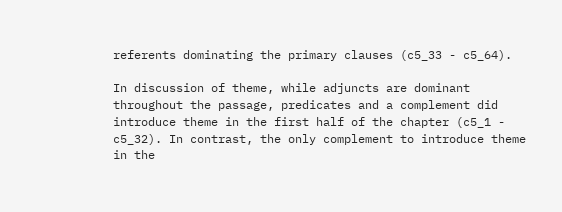referents dominating the primary clauses (c5_33 - c5_64).

In discussion of theme, while adjuncts are dominant throughout the passage, predicates and a complement did introduce theme in the first half of the chapter (c5_1 - c5_32). In contrast, the only complement to introduce theme in the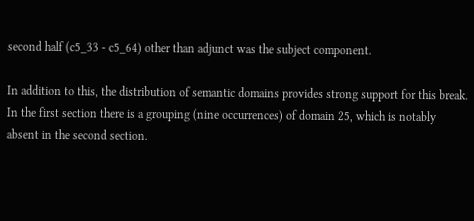second half (c5_33 - c5_64) other than adjunct was the subject component.

In addition to this, the distribution of semantic domains provides strong support for this break. In the first section there is a grouping (nine occurrences) of domain 25, which is notably absent in the second section.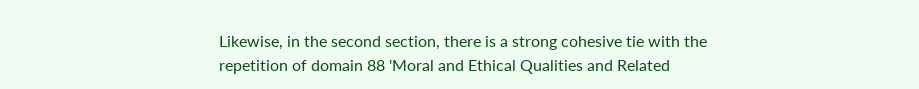Likewise, in the second section, there is a strong cohesive tie with the repetition of domain 88 'Moral and Ethical Qualities and Related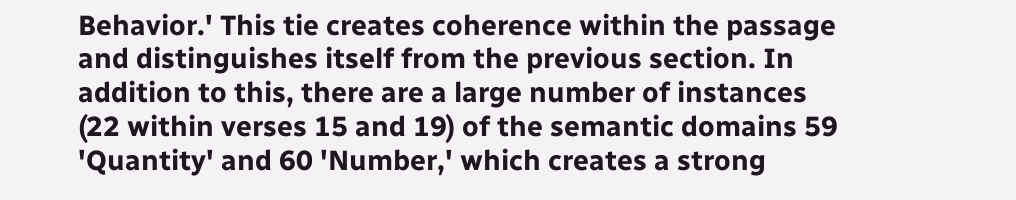Behavior.' This tie creates coherence within the passage and distinguishes itself from the previous section. In addition to this, there are a large number of instances (22 within verses 15 and 19) of the semantic domains 59 'Quantity' and 60 'Number,' which creates a strong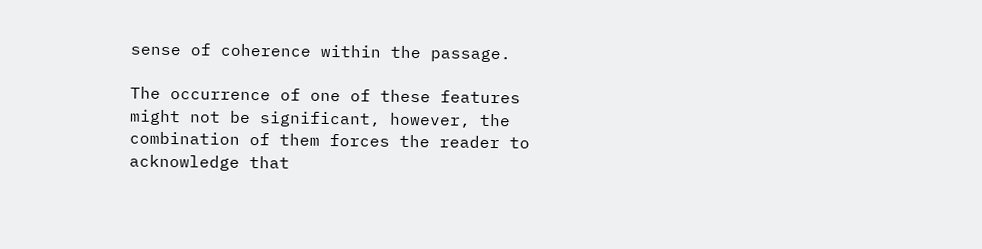sense of coherence within the passage.

The occurrence of one of these features might not be significant, however, the combination of them forces the reader to acknowledge that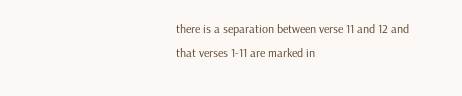there is a separation between verse 11 and 12 and that verses 1-11 are marked in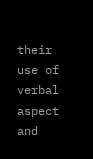their use of verbal aspect and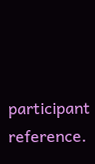participant reference.